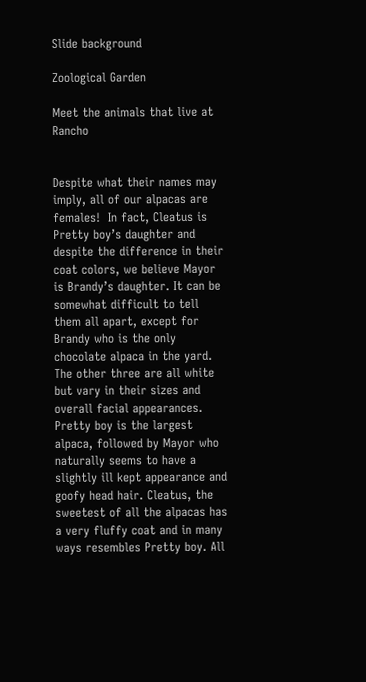Slide background

Zoological Garden

Meet the animals that live at Rancho


Despite what their names may imply, all of our alpacas are females!  In fact, Cleatus is Pretty boy’s daughter and despite the difference in their coat colors, we believe Mayor is Brandy’s daughter. It can be somewhat difficult to tell them all apart, except for Brandy who is the only chocolate alpaca in the yard. The other three are all white but vary in their sizes and overall facial appearances. Pretty boy is the largest alpaca, followed by Mayor who naturally seems to have a slightly ill kept appearance and goofy head hair. Cleatus, the sweetest of all the alpacas has a very fluffy coat and in many ways resembles Pretty boy. All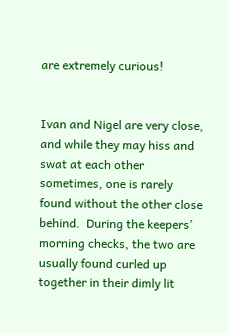are extremely curious!


Ivan and Nigel are very close, and while they may hiss and swat at each other sometimes, one is rarely found without the other close behind.  During the keepers’ morning checks, the two are usually found curled up together in their dimly lit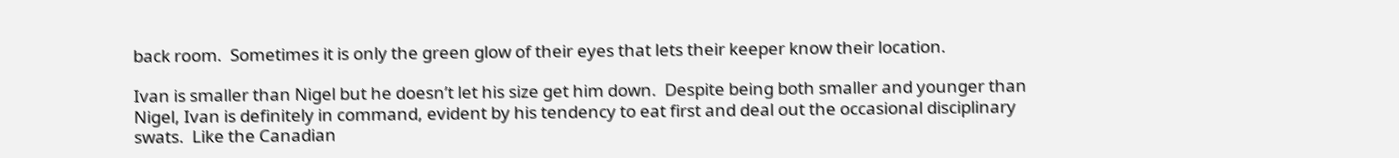back room.  Sometimes it is only the green glow of their eyes that lets their keeper know their location.

Ivan is smaller than Nigel but he doesn’t let his size get him down.  Despite being both smaller and younger than Nigel, Ivan is definitely in command, evident by his tendency to eat first and deal out the occasional disciplinary swats.  Like the Canadian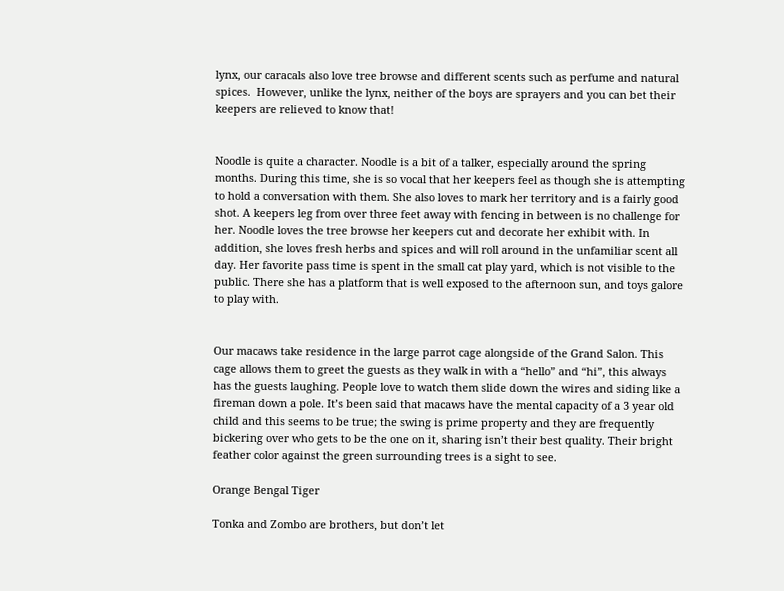lynx, our caracals also love tree browse and different scents such as perfume and natural spices.  However, unlike the lynx, neither of the boys are sprayers and you can bet their keepers are relieved to know that!


Noodle is quite a character. Noodle is a bit of a talker, especially around the spring months. During this time, she is so vocal that her keepers feel as though she is attempting to hold a conversation with them. She also loves to mark her territory and is a fairly good shot. A keepers leg from over three feet away with fencing in between is no challenge for her. Noodle loves the tree browse her keepers cut and decorate her exhibit with. In addition, she loves fresh herbs and spices and will roll around in the unfamiliar scent all day. Her favorite pass time is spent in the small cat play yard, which is not visible to the public. There she has a platform that is well exposed to the afternoon sun, and toys galore to play with.


Our macaws take residence in the large parrot cage alongside of the Grand Salon. This cage allows them to greet the guests as they walk in with a “hello” and “hi”, this always has the guests laughing. People love to watch them slide down the wires and siding like a fireman down a pole. It’s been said that macaws have the mental capacity of a 3 year old child and this seems to be true; the swing is prime property and they are frequently bickering over who gets to be the one on it, sharing isn’t their best quality. Their bright feather color against the green surrounding trees is a sight to see.

Orange Bengal Tiger

Tonka and Zombo are brothers, but don’t let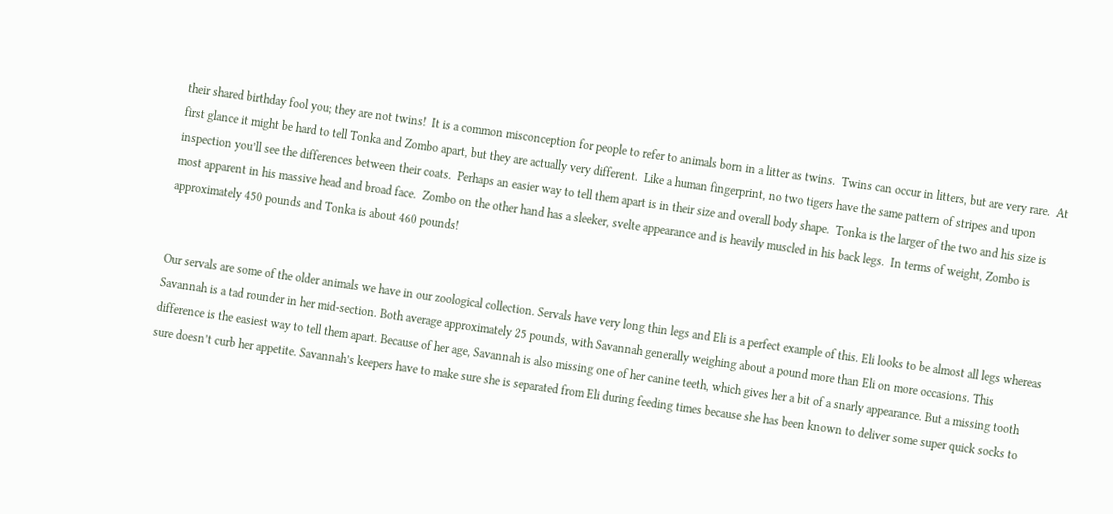their shared birthday fool you; they are not twins!  It is a common misconception for people to refer to animals born in a litter as twins.  Twins can occur in litters, but are very rare.  At first glance it might be hard to tell Tonka and Zombo apart, but they are actually very different.  Like a human fingerprint, no two tigers have the same pattern of stripes and upon inspection you’ll see the differences between their coats.  Perhaps an easier way to tell them apart is in their size and overall body shape.  Tonka is the larger of the two and his size is most apparent in his massive head and broad face.  Zombo on the other hand has a sleeker, svelte appearance and is heavily muscled in his back legs.  In terms of weight, Zombo is approximately 450 pounds and Tonka is about 460 pounds!


Our servals are some of the older animals we have in our zoological collection. Servals have very long thin legs and Eli is a perfect example of this. Eli looks to be almost all legs whereas Savannah is a tad rounder in her mid-section. Both average approximately 25 pounds, with Savannah generally weighing about a pound more than Eli on more occasions. This difference is the easiest way to tell them apart. Because of her age, Savannah is also missing one of her canine teeth, which gives her a bit of a snarly appearance. But a missing tooth sure doesn’t curb her appetite. Savannah’s keepers have to make sure she is separated from Eli during feeding times because she has been known to deliver some super quick socks to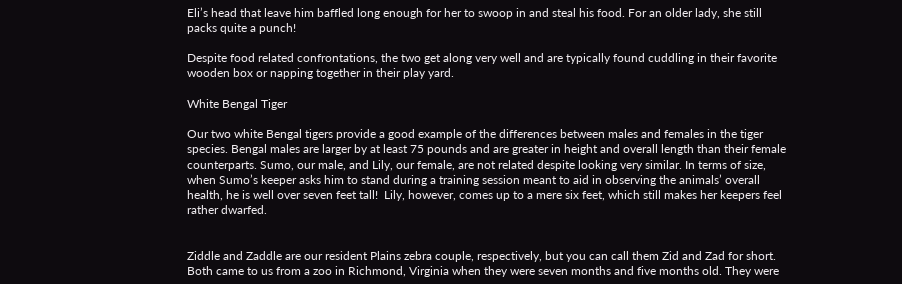Eli’s head that leave him baffled long enough for her to swoop in and steal his food. For an older lady, she still packs quite a punch!

Despite food related confrontations, the two get along very well and are typically found cuddling in their favorite wooden box or napping together in their play yard.

White Bengal Tiger

Our two white Bengal tigers provide a good example of the differences between males and females in the tiger species. Bengal males are larger by at least 75 pounds and are greater in height and overall length than their female counterparts. Sumo, our male, and Lily, our female, are not related despite looking very similar. In terms of size, when Sumo’s keeper asks him to stand during a training session meant to aid in observing the animals’ overall health, he is well over seven feet tall!  Lily, however, comes up to a mere six feet, which still makes her keepers feel rather dwarfed.


Ziddle and Zaddle are our resident Plains zebra couple, respectively, but you can call them Zid and Zad for short. Both came to us from a zoo in Richmond, Virginia when they were seven months and five months old. They were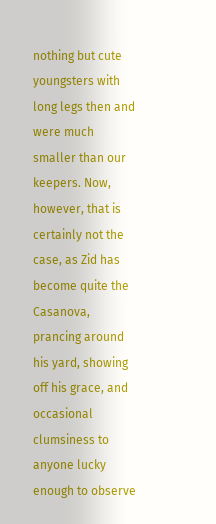nothing but cute youngsters with long legs then and were much smaller than our keepers. Now, however, that is certainly not the case, as Zid has become quite the Casanova, prancing around his yard, showing off his grace, and occasional clumsiness to anyone lucky enough to observe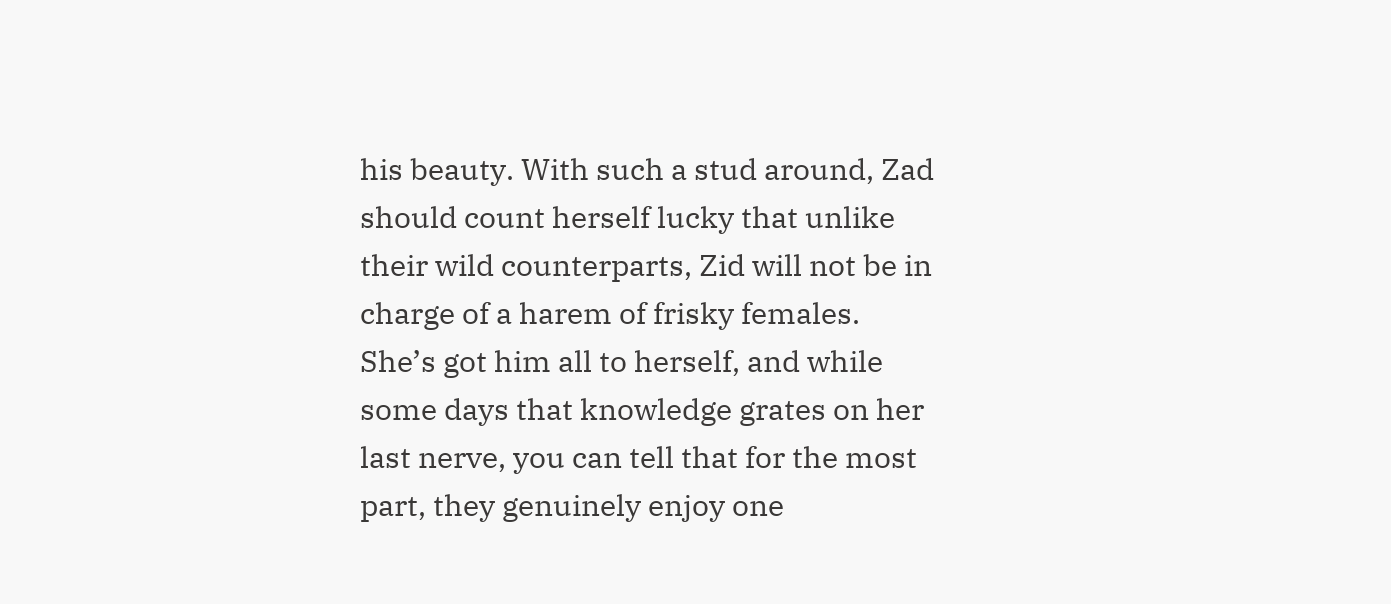his beauty. With such a stud around, Zad should count herself lucky that unlike their wild counterparts, Zid will not be in charge of a harem of frisky females.  She’s got him all to herself, and while some days that knowledge grates on her last nerve, you can tell that for the most part, they genuinely enjoy one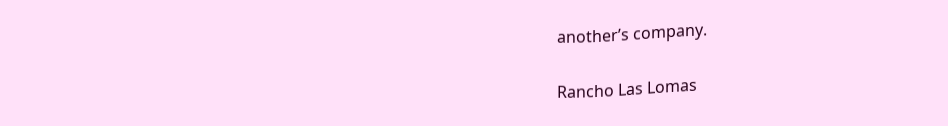another’s company.

Rancho Las Lomas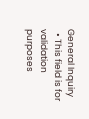General Inquiry
  • This field is for validation purposes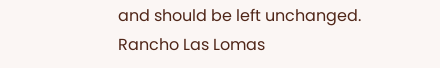and should be left unchanged.
Rancho Las Lomas